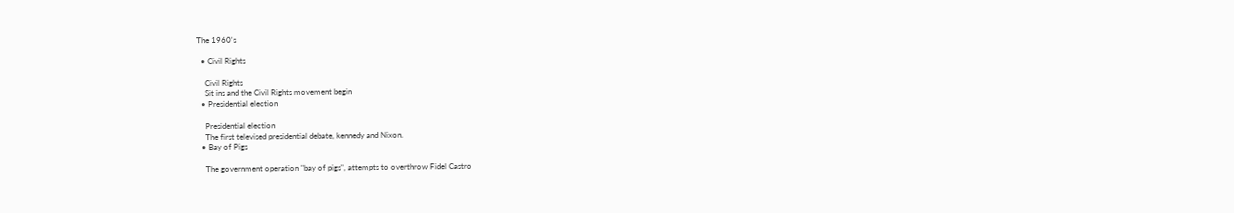The 1960's

  • Civil Rights

    Civil Rights
    Sit ins and the Civil Rights movement begin
  • Presidential election

    Presidential election
    The first televised presidential debate, kennedy and Nixon.
  • Bay of Pigs

    The government operation "bay of pigs", attempts to overthrow Fidel Castro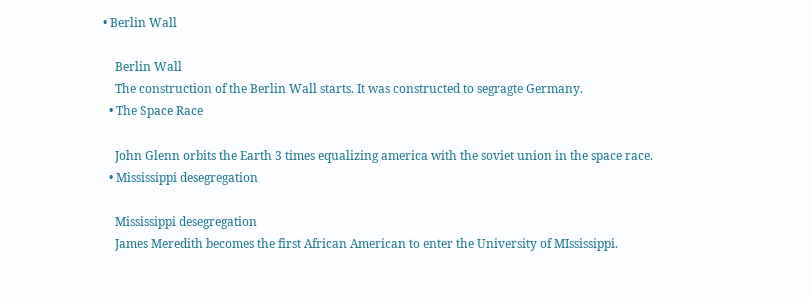• Berlin Wall

    Berlin Wall
    The construction of the Berlin Wall starts. It was constructed to segragte Germany.
  • The Space Race

    John Glenn orbits the Earth 3 times equalizing america with the soviet union in the space race.
  • Mississippi desegregation

    Mississippi desegregation
    James Meredith becomes the first African American to enter the University of MIssissippi.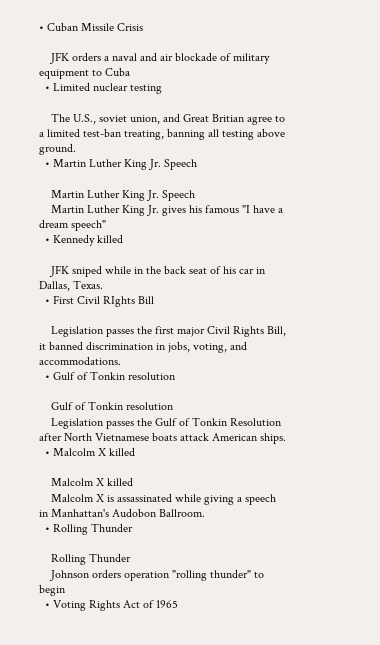• Cuban Missile Crisis

    JFK orders a naval and air blockade of military equipment to Cuba
  • Limited nuclear testing

    The U.S., soviet union, and Great Britian agree to a limited test-ban treating, banning all testing above ground.
  • Martin Luther King Jr. Speech

    Martin Luther King Jr. Speech
    Martin Luther King Jr. gives his famous "I have a dream speech"
  • Kennedy killed

    JFK sniped while in the back seat of his car in Dallas, Texas.
  • First Civil RIghts Bill

    Legislation passes the first major Civil Rights Bill, it banned discrimination in jobs, voting, and accommodations.
  • Gulf of Tonkin resolution

    Gulf of Tonkin resolution
    Legislation passes the Gulf of Tonkin Resolution after North Vietnamese boats attack American ships.
  • Malcolm X killed

    Malcolm X killed
    Malcolm X is assassinated while giving a speech in Manhattan's Audobon Ballroom.
  • Rolling Thunder

    Rolling Thunder
    Johnson orders operation "rolling thunder" to begin
  • Voting Rights Act of 1965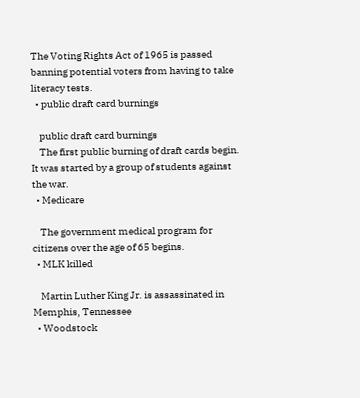The Voting Rights Act of 1965 is passed banning potential voters from having to take literacy tests.
  • public draft card burnings

    public draft card burnings
    The first public burning of draft cards begin. It was started by a group of students against the war.
  • Medicare

    The government medical program for citizens over the age of 65 begins.
  • MLK killed

    Martin Luther King Jr. is assassinated in Memphis, Tennessee
  • Woodstock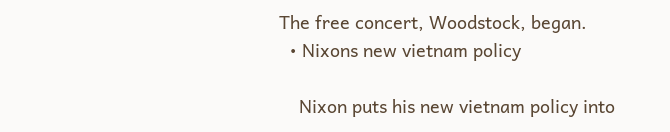The free concert, Woodstock, began.
  • Nixons new vietnam policy

    Nixon puts his new vietnam policy into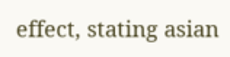effect, stating asian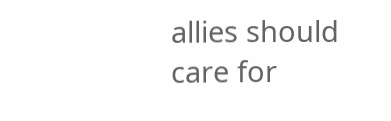allies should care for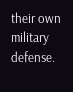their own military defense.